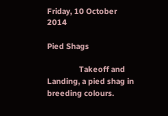Friday, 10 October 2014

Pied Shags

                Takeoff and Landing, a pied shag in breeding colours.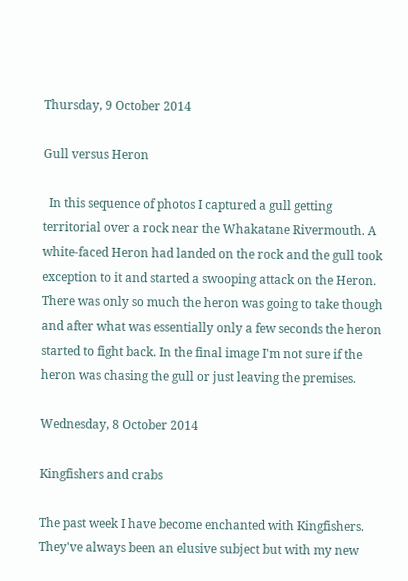Thursday, 9 October 2014

Gull versus Heron

  In this sequence of photos I captured a gull getting territorial over a rock near the Whakatane Rivermouth. A white-faced Heron had landed on the rock and the gull took exception to it and started a swooping attack on the Heron. There was only so much the heron was going to take though and after what was essentially only a few seconds the heron started to fight back. In the final image I'm not sure if the heron was chasing the gull or just leaving the premises.

Wednesday, 8 October 2014

Kingfishers and crabs

The past week I have become enchanted with Kingfishers. They've always been an elusive subject but with my new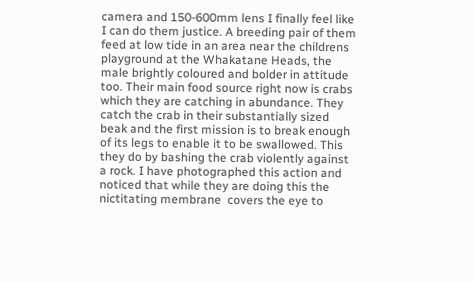camera and 150-600mm lens I finally feel like I can do them justice. A breeding pair of them feed at low tide in an area near the childrens playground at the Whakatane Heads, the male brightly coloured and bolder in attitude too. Their main food source right now is crabs which they are catching in abundance. They catch the crab in their substantially sized beak and the first mission is to break enough of its legs to enable it to be swallowed. This they do by bashing the crab violently against a rock. I have photographed this action and noticed that while they are doing this the nictitating membrane  covers the eye to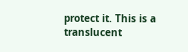protect it. This is a translucent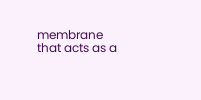membrane that acts as a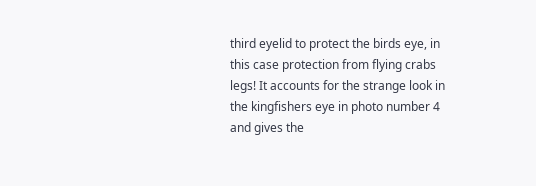third eyelid to protect the birds eye, in this case protection from flying crabs legs! It accounts for the strange look in the kingfishers eye in photo number 4 and gives the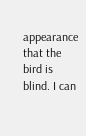appearance that the bird is blind. I can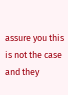assure you this is not the case and they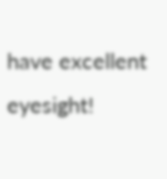have excellent eyesight!